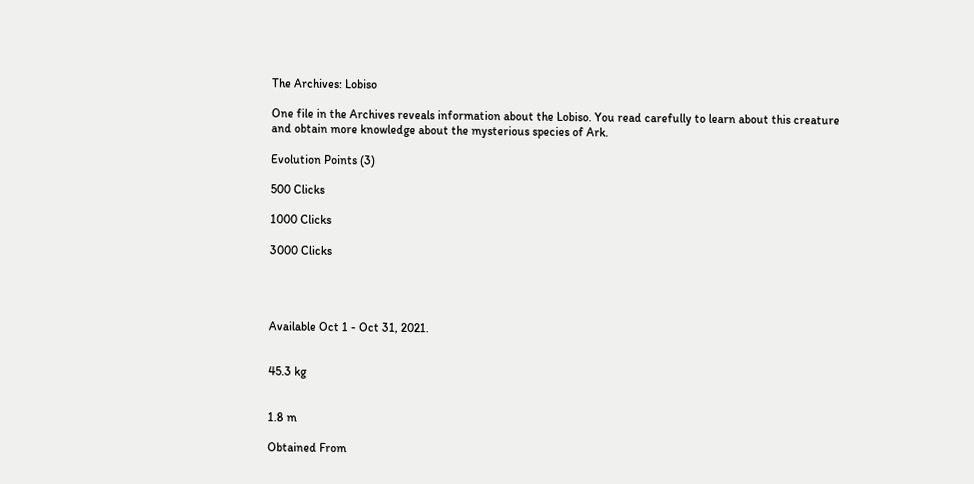The Archives: Lobiso

One file in the Archives reveals information about the Lobiso. You read carefully to learn about this creature and obtain more knowledge about the mysterious species of Ark.

Evolution Points (3)

500 Clicks

1000 Clicks

3000 Clicks




Available Oct 1 - Oct 31, 2021.


45.3 kg


1.8 m

Obtained From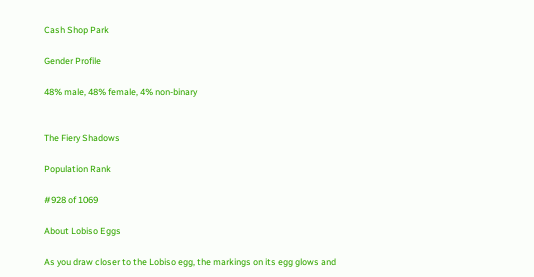Cash Shop Park

Gender Profile

48% male, 48% female, 4% non-binary


The Fiery Shadows

Population Rank

#928 of 1069

About Lobiso Eggs

As you draw closer to the Lobiso egg, the markings on its egg glows and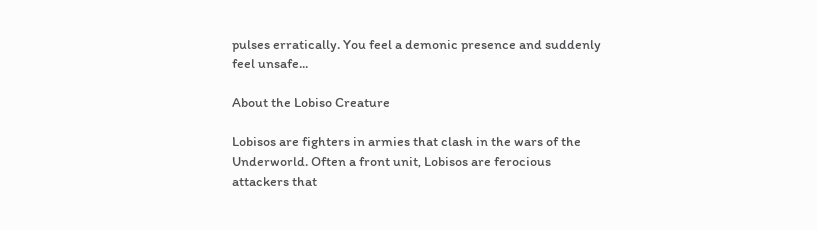pulses erratically. You feel a demonic presence and suddenly feel unsafe...

About the Lobiso Creature

Lobisos are fighters in armies that clash in the wars of the Underworld. Often a front unit, Lobisos are ferocious attackers that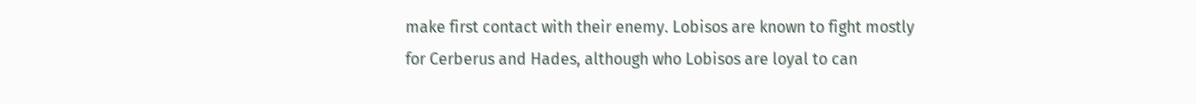make first contact with their enemy. Lobisos are known to fight mostly for Cerberus and Hades, although who Lobisos are loyal to can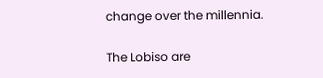change over the millennia.

The Lobiso are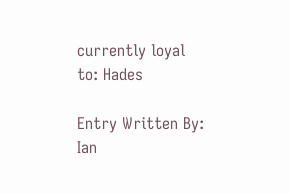currently loyal to: Hades

Entry Written By: Ian